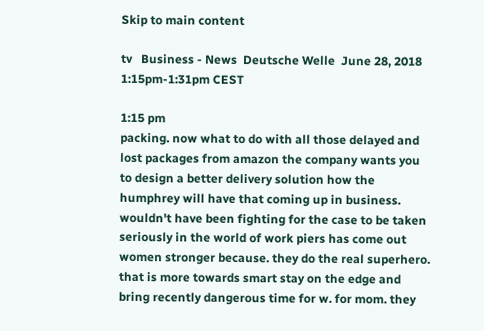Skip to main content

tv   Business - News  Deutsche Welle  June 28, 2018 1:15pm-1:31pm CEST

1:15 pm
packing. now what to do with all those delayed and lost packages from amazon the company wants you to design a better delivery solution how the humphrey will have that coming up in business. wouldn't have been fighting for the case to be taken seriously in the world of work piers has come out women stronger because. they do the real superhero. that is more towards smart stay on the edge and bring recently dangerous time for w. for mom. they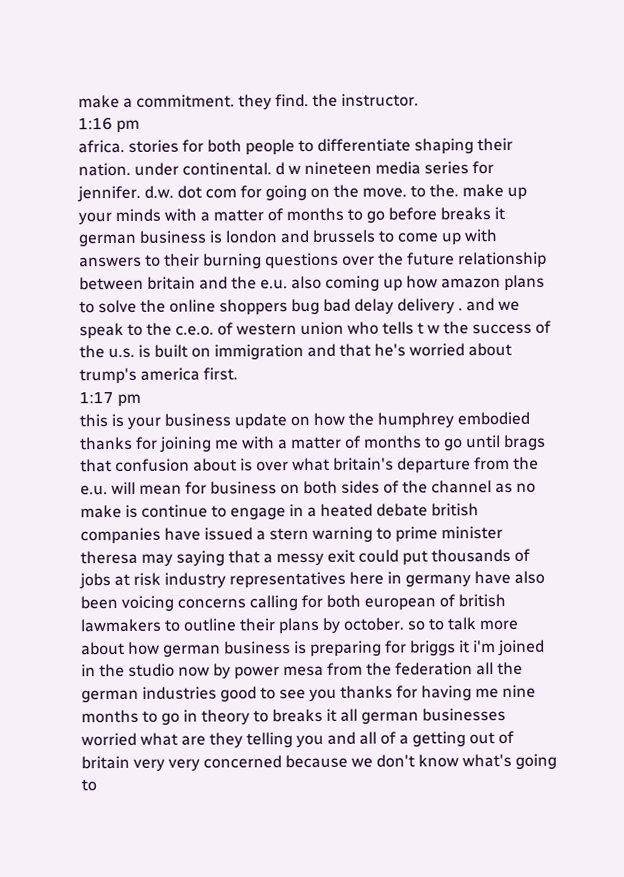make a commitment. they find. the instructor.
1:16 pm
africa. stories for both people to differentiate shaping their nation. under continental. d w nineteen media series for jennifer. d.w. dot com for going on the move. to the. make up your minds with a matter of months to go before breaks it german business is london and brussels to come up with answers to their burning questions over the future relationship between britain and the e.u. also coming up how amazon plans to solve the online shoppers bug bad delay delivery . and we speak to the c.e.o. of western union who tells t w the success of the u.s. is built on immigration and that he's worried about trump's america first.
1:17 pm
this is your business update on how the humphrey embodied thanks for joining me with a matter of months to go until brags that confusion about is over what britain's departure from the e.u. will mean for business on both sides of the channel as no make is continue to engage in a heated debate british companies have issued a stern warning to prime minister theresa may saying that a messy exit could put thousands of jobs at risk industry representatives here in germany have also been voicing concerns calling for both european of british lawmakers to outline their plans by october. so to talk more about how german business is preparing for briggs it i'm joined in the studio now by power mesa from the federation all the german industries good to see you thanks for having me nine months to go in theory to breaks it all german businesses worried what are they telling you and all of a getting out of britain very very concerned because we don't know what's going to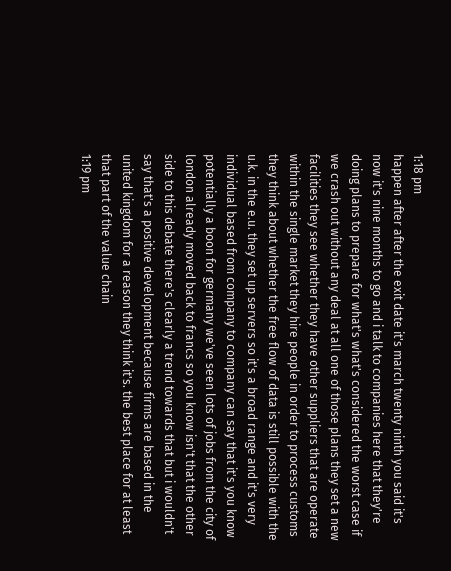1:18 pm
happen after after the exit date it's march twenty ninth you said it's now it's nine months to go and i talk to companies here that they're doing plans to prepare for what's what's considered the worst case if we crash out without any deal at all one of those plans they set a new facilities they see whether they have other suppliers that are operate within the single market they hire people in order to process customs they think about whether the free flow of data is still possible with the u.k. in the e.u. they set up servers so it's a broad range and it's very individual based from company to company can say that it's you know potentially a boon for germany we've seen lots of jobs from the city of london already moved back to francs so you know isn't that the other side to this debate there's clearly a trend towards that but i wouldn't say that's a positive development because firms are based in the united kingdom for a reason they think it's. the best place for at least that part of the value chain
1:19 pm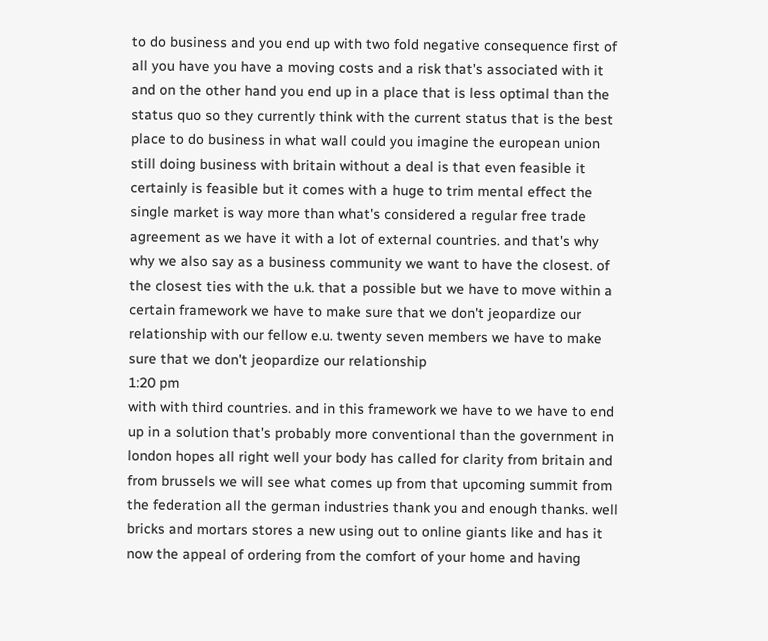to do business and you end up with two fold negative consequence first of all you have you have a moving costs and a risk that's associated with it and on the other hand you end up in a place that is less optimal than the status quo so they currently think with the current status that is the best place to do business in what wall could you imagine the european union still doing business with britain without a deal is that even feasible it certainly is feasible but it comes with a huge to trim mental effect the single market is way more than what's considered a regular free trade agreement as we have it with a lot of external countries. and that's why why we also say as a business community we want to have the closest. of the closest ties with the u.k. that a possible but we have to move within a certain framework we have to make sure that we don't jeopardize our relationship with our fellow e.u. twenty seven members we have to make sure that we don't jeopardize our relationship
1:20 pm
with with third countries. and in this framework we have to we have to end up in a solution that's probably more conventional than the government in london hopes all right well your body has called for clarity from britain and from brussels we will see what comes up from that upcoming summit from the federation all the german industries thank you and enough thanks. well bricks and mortars stores a new using out to online giants like and has it now the appeal of ordering from the comfort of your home and having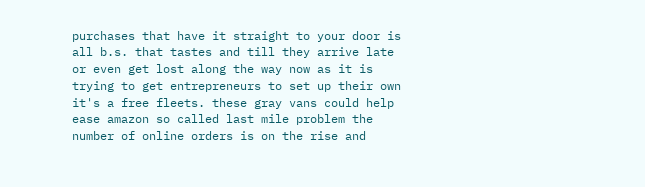purchases that have it straight to your door is all b.s. that tastes and till they arrive late or even get lost along the way now as it is trying to get entrepreneurs to set up their own it's a free fleets. these gray vans could help ease amazon so called last mile problem the number of online orders is on the rise and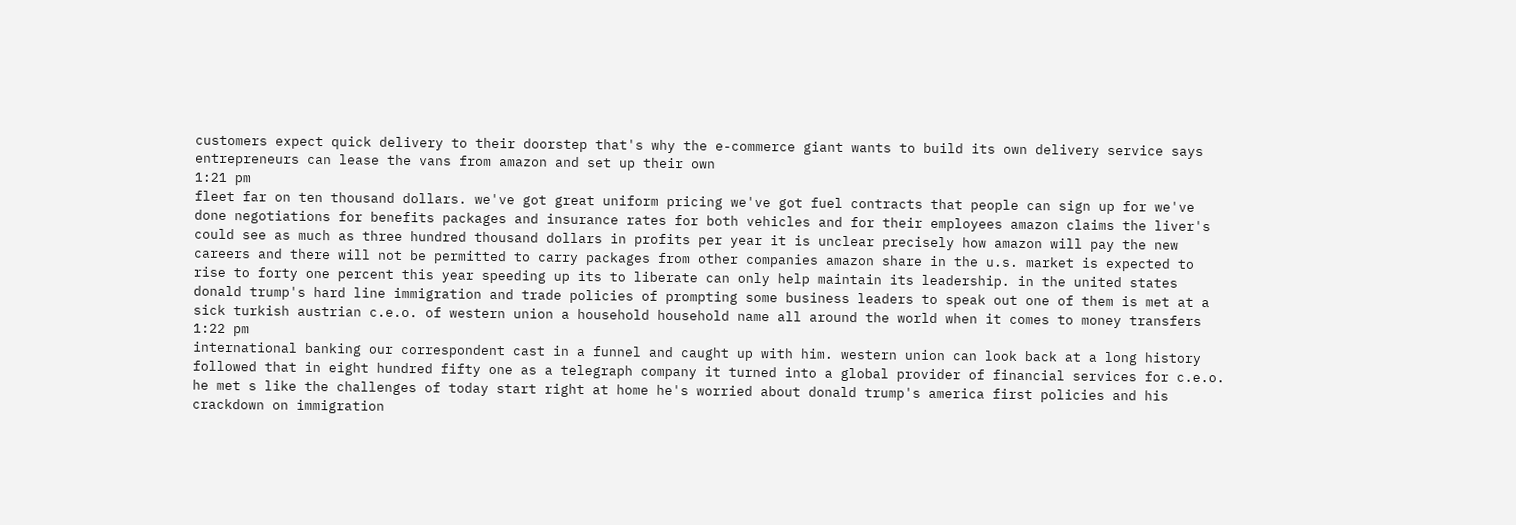customers expect quick delivery to their doorstep that's why the e-commerce giant wants to build its own delivery service says entrepreneurs can lease the vans from amazon and set up their own
1:21 pm
fleet far on ten thousand dollars. we've got great uniform pricing we've got fuel contracts that people can sign up for we've done negotiations for benefits packages and insurance rates for both vehicles and for their employees amazon claims the liver's could see as much as three hundred thousand dollars in profits per year it is unclear precisely how amazon will pay the new careers and there will not be permitted to carry packages from other companies amazon share in the u.s. market is expected to rise to forty one percent this year speeding up its to liberate can only help maintain its leadership. in the united states donald trump's hard line immigration and trade policies of prompting some business leaders to speak out one of them is met at a sick turkish austrian c.e.o. of western union a household household name all around the world when it comes to money transfers
1:22 pm
international banking our correspondent cast in a funnel and caught up with him. western union can look back at a long history followed that in eight hundred fifty one as a telegraph company it turned into a global provider of financial services for c.e.o. he met s like the challenges of today start right at home he's worried about donald trump's america first policies and his crackdown on immigration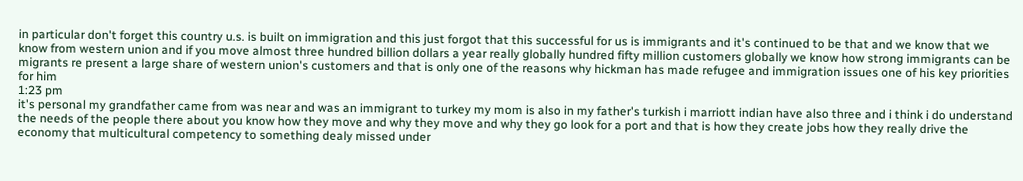in particular don't forget this country u.s. is built on immigration and this just forgot that this successful for us is immigrants and it's continued to be that and we know that we know from western union and if you move almost three hundred billion dollars a year really globally hundred fifty million customers globally we know how strong immigrants can be migrants re present a large share of western union's customers and that is only one of the reasons why hickman has made refugee and immigration issues one of his key priorities for him
1:23 pm
it's personal my grandfather came from was near and was an immigrant to turkey my mom is also in my father's turkish i marriott indian have also three and i think i do understand the needs of the people there about you know how they move and why they move and why they go look for a port and that is how they create jobs how they really drive the economy that multicultural competency to something dealy missed under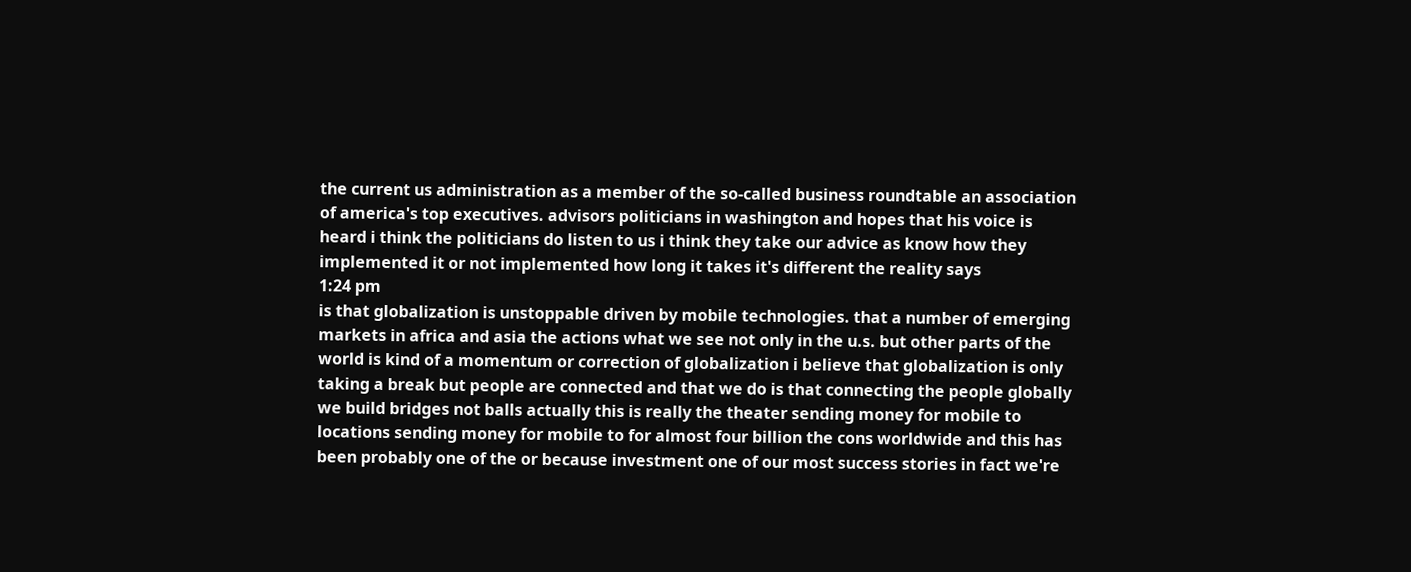the current us administration as a member of the so-called business roundtable an association of america's top executives. advisors politicians in washington and hopes that his voice is heard i think the politicians do listen to us i think they take our advice as know how they implemented it or not implemented how long it takes it's different the reality says
1:24 pm
is that globalization is unstoppable driven by mobile technologies. that a number of emerging markets in africa and asia the actions what we see not only in the u.s. but other parts of the world is kind of a momentum or correction of globalization i believe that globalization is only taking a break but people are connected and that we do is that connecting the people globally we build bridges not balls actually this is really the theater sending money for mobile to locations sending money for mobile to for almost four billion the cons worldwide and this has been probably one of the or because investment one of our most success stories in fact we're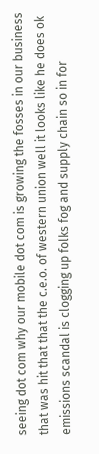seeing dot com why our mobile dot com is growing the fosses in our business that was hit that that the c.e.o. of western union well it looks like he does ok emissions scandal is clogging up folks fog and supply chain so in for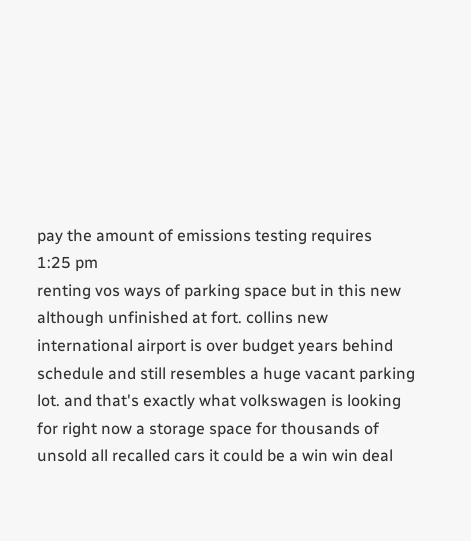pay the amount of emissions testing requires
1:25 pm
renting vos ways of parking space but in this new although unfinished at fort. collins new international airport is over budget years behind schedule and still resembles a huge vacant parking lot. and that's exactly what volkswagen is looking for right now a storage space for thousands of unsold all recalled cars it could be a win win deal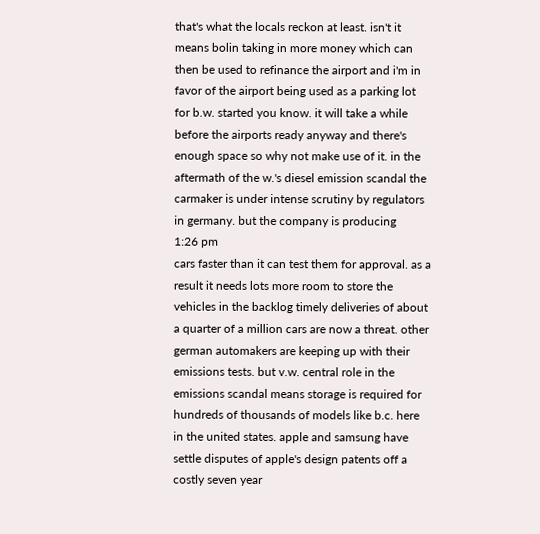that's what the locals reckon at least. isn't it means bolin taking in more money which can then be used to refinance the airport and i'm in favor of the airport being used as a parking lot for b.w. started you know. it will take a while before the airports ready anyway and there's enough space so why not make use of it. in the aftermath of the w.'s diesel emission scandal the carmaker is under intense scrutiny by regulators in germany. but the company is producing
1:26 pm
cars faster than it can test them for approval. as a result it needs lots more room to store the vehicles in the backlog timely deliveries of about a quarter of a million cars are now a threat. other german automakers are keeping up with their emissions tests. but v.w. central role in the emissions scandal means storage is required for hundreds of thousands of models like b.c. here in the united states. apple and samsung have settle disputes of apple's design patents off a costly seven year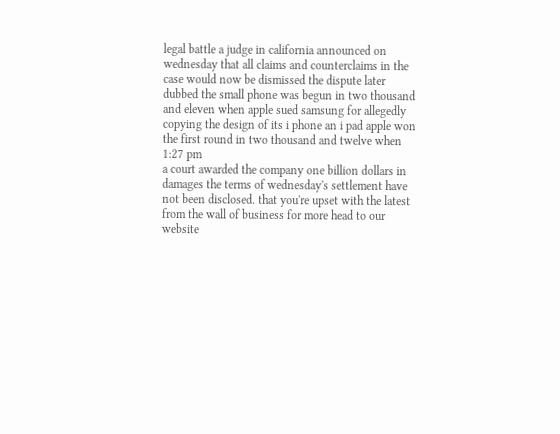legal battle a judge in california announced on wednesday that all claims and counterclaims in the case would now be dismissed the dispute later dubbed the small phone was begun in two thousand and eleven when apple sued samsung for allegedly copying the design of its i phone an i pad apple won the first round in two thousand and twelve when
1:27 pm
a court awarded the company one billion dollars in damages the terms of wednesday's settlement have not been disclosed. that you're upset with the latest from the wall of business for more head to our website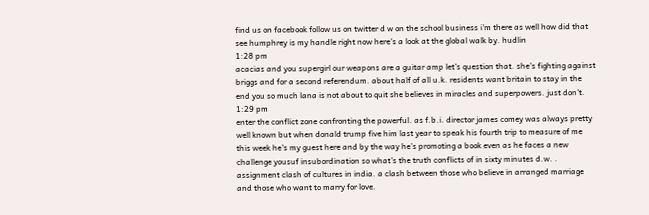find us on facebook follow us on twitter d w on the school business i'm there as well how did that see humphrey is my handle right now here's a look at the global walk by. hudlin
1:28 pm
acacias and you supergirl our weapons are a guitar amp let's question that. she's fighting against briggs and for a second referendum. about half of all u.k. residents want britain to stay in the end you so much lana is not about to quit she believes in miracles and superpowers. just don't.
1:29 pm
enter the conflict zone confronting the powerful. as f.b.i. director james comey was always pretty well known but when donald trump five him last year to speak his fourth trip to measure of me this week he's my guest here and by the way he's promoting a book even as he faces a new challenge yousuf insubordination so what's the truth conflicts of in sixty minutes d.w. . assignment clash of cultures in india. a clash between those who believe in arranged marriage and those who want to marry for love.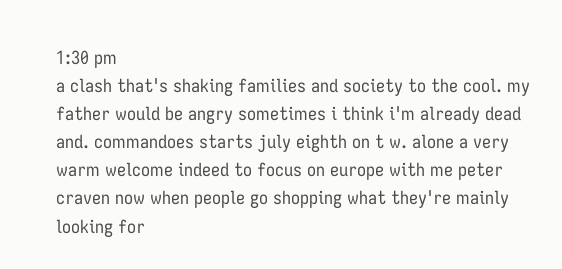1:30 pm
a clash that's shaking families and society to the cool. my father would be angry sometimes i think i'm already dead and. commandoes starts july eighth on t w. alone a very warm welcome indeed to focus on europe with me peter craven now when people go shopping what they're mainly looking for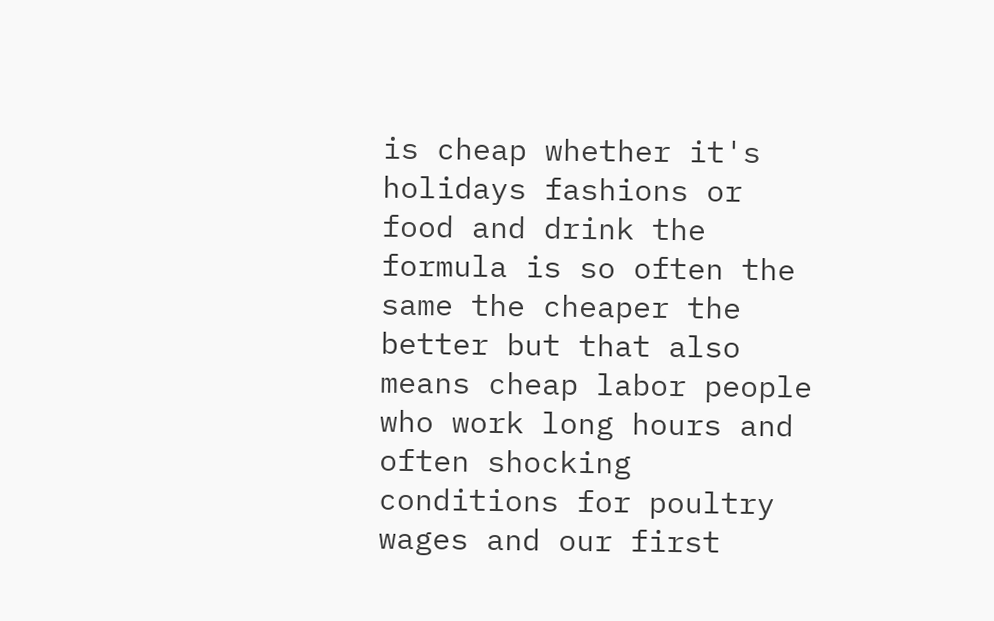is cheap whether it's holidays fashions or food and drink the formula is so often the same the cheaper the better but that also means cheap labor people who work long hours and often shocking conditions for poultry wages and our first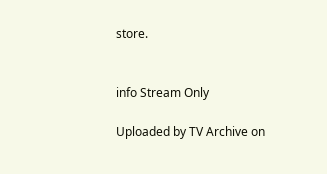store.


info Stream Only

Uploaded by TV Archive on